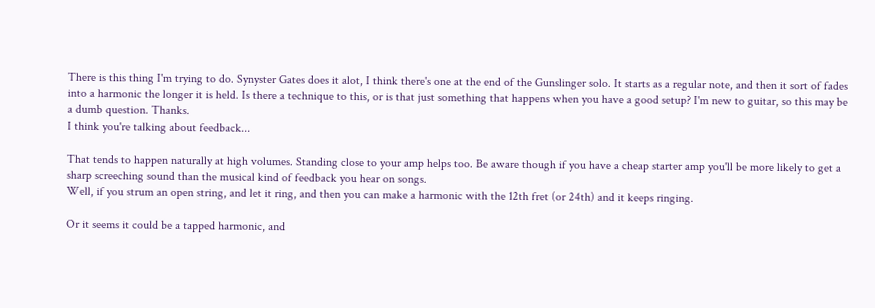There is this thing I'm trying to do. Synyster Gates does it alot, I think there's one at the end of the Gunslinger solo. It starts as a regular note, and then it sort of fades into a harmonic the longer it is held. Is there a technique to this, or is that just something that happens when you have a good setup? I'm new to guitar, so this may be a dumb question. Thanks.
I think you're talking about feedback...

That tends to happen naturally at high volumes. Standing close to your amp helps too. Be aware though if you have a cheap starter amp you'll be more likely to get a sharp screeching sound than the musical kind of feedback you hear on songs.
Well, if you strum an open string, and let it ring, and then you can make a harmonic with the 12th fret (or 24th) and it keeps ringing.

Or it seems it could be a tapped harmonic, and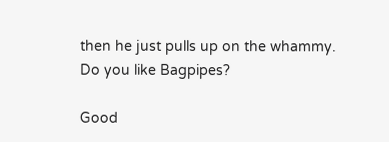then he just pulls up on the whammy.
Do you like Bagpipes?

Good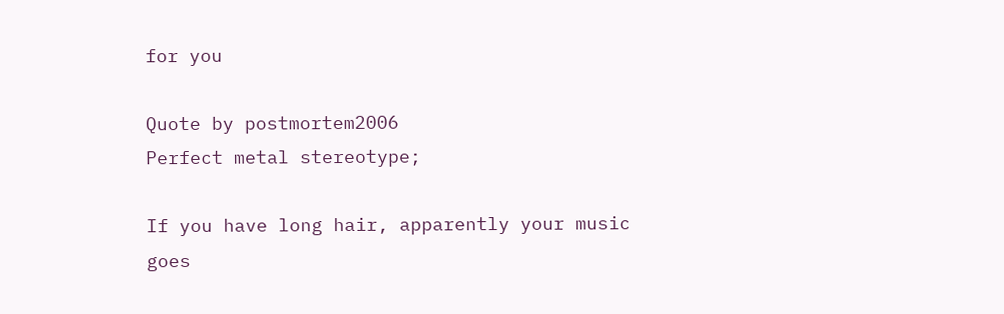for you

Quote by postmortem2006
Perfect metal stereotype;

If you have long hair, apparently your music goes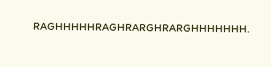RAGHHHHHRAGHRARGHRARGHHHHHHH.